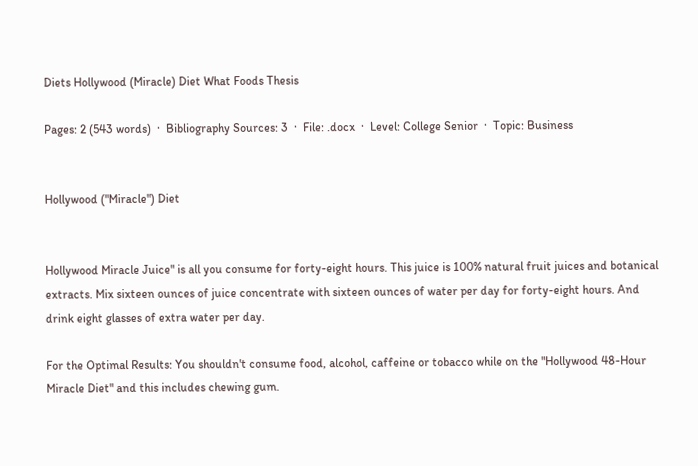Diets Hollywood (Miracle) Diet What Foods Thesis

Pages: 2 (543 words)  ·  Bibliography Sources: 3  ·  File: .docx  ·  Level: College Senior  ·  Topic: Business


Hollywood ("Miracle") Diet


Hollywood Miracle Juice" is all you consume for forty-eight hours. This juice is 100% natural fruit juices and botanical extracts. Mix sixteen ounces of juice concentrate with sixteen ounces of water per day for forty-eight hours. And drink eight glasses of extra water per day.

For the Optimal Results: You shouldn't consume food, alcohol, caffeine or tobacco while on the "Hollywood 48-Hour Miracle Diet" and this includes chewing gum.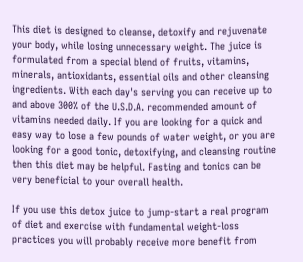This diet is designed to cleanse, detoxify and rejuvenate your body, while losing unnecessary weight. The juice is formulated from a special blend of fruits, vitamins, minerals, antioxidants, essential oils and other cleansing ingredients. With each day's serving you can receive up to and above 300% of the U.S.D.A. recommended amount of vitamins needed daily. If you are looking for a quick and easy way to lose a few pounds of water weight, or you are looking for a good tonic, detoxifying, and cleansing routine then this diet may be helpful. Fasting and tonics can be very beneficial to your overall health.

If you use this detox juice to jump-start a real program of diet and exercise with fundamental weight-loss practices you will probably receive more benefit from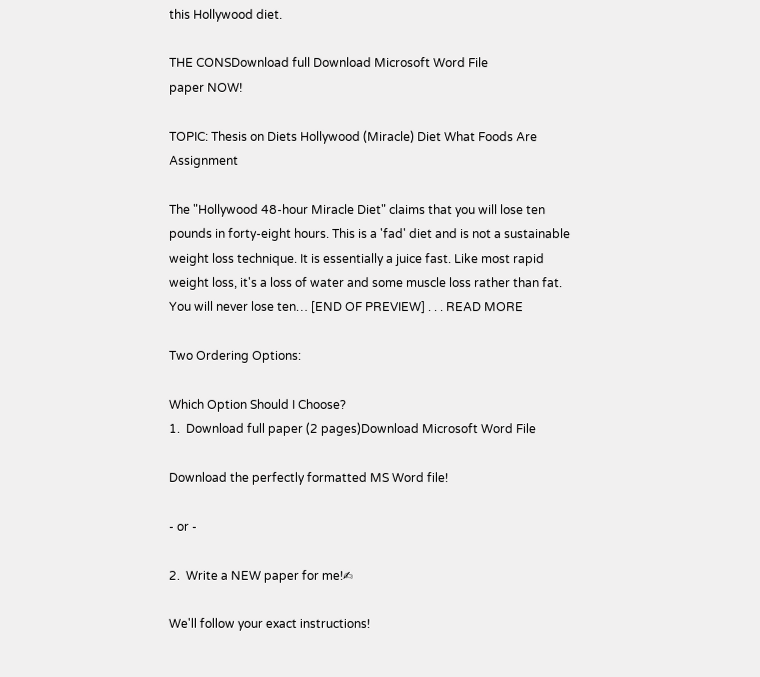this Hollywood diet.

THE CONSDownload full Download Microsoft Word File
paper NOW!

TOPIC: Thesis on Diets Hollywood (Miracle) Diet What Foods Are Assignment

The "Hollywood 48-hour Miracle Diet" claims that you will lose ten pounds in forty-eight hours. This is a 'fad' diet and is not a sustainable weight loss technique. It is essentially a juice fast. Like most rapid weight loss, it's a loss of water and some muscle loss rather than fat. You will never lose ten… [END OF PREVIEW] . . . READ MORE

Two Ordering Options:

Which Option Should I Choose?
1.  Download full paper (2 pages)Download Microsoft Word File

Download the perfectly formatted MS Word file!

- or -

2.  Write a NEW paper for me!✍

We'll follow your exact instructions!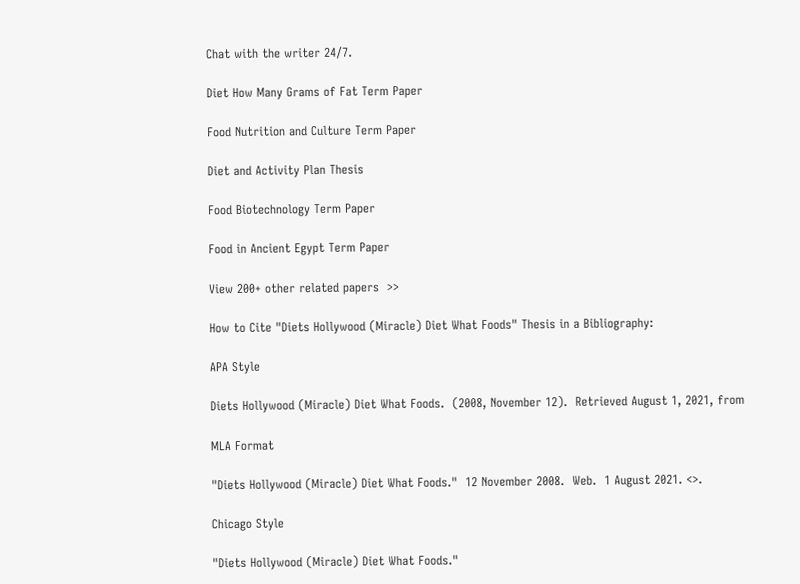Chat with the writer 24/7.

Diet How Many Grams of Fat Term Paper

Food Nutrition and Culture Term Paper

Diet and Activity Plan Thesis

Food Biotechnology Term Paper

Food in Ancient Egypt Term Paper

View 200+ other related papers  >>

How to Cite "Diets Hollywood (Miracle) Diet What Foods" Thesis in a Bibliography:

APA Style

Diets Hollywood (Miracle) Diet What Foods.  (2008, November 12).  Retrieved August 1, 2021, from

MLA Format

"Diets Hollywood (Miracle) Diet What Foods."  12 November 2008.  Web.  1 August 2021. <>.

Chicago Style

"Diets Hollywood (Miracle) Diet What Foods."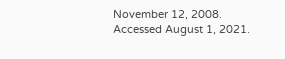November 12, 2008.  Accessed August 1, 2021.